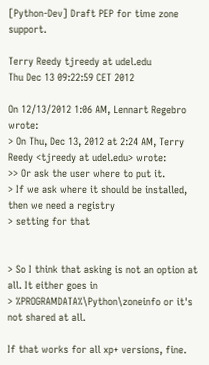[Python-Dev] Draft PEP for time zone support.

Terry Reedy tjreedy at udel.edu
Thu Dec 13 09:22:59 CET 2012

On 12/13/2012 1:06 AM, Lennart Regebro wrote:
> On Thu, Dec 13, 2012 at 2:24 AM, Terry Reedy <tjreedy at udel.edu> wrote:
>> Or ask the user where to put it.
> If we ask where it should be installed, then we need a registry
> setting for that


> So I think that asking is not an option at all. It either goes in
> %PROGRAMDATA%\Python\zoneinfo or it's not shared at all.

If that works for all xp+ versions, fine.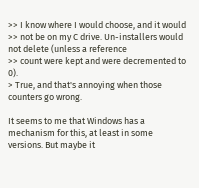>> I know where I would choose, and it would
>> not be on my C drive. Un-installers would not delete (unless a reference
>> count were kept and were decremented to 0).
> True, and that's annoying when those counters go wrong.

It seems to me that Windows has a mechanism for this, at least in some
versions. But maybe it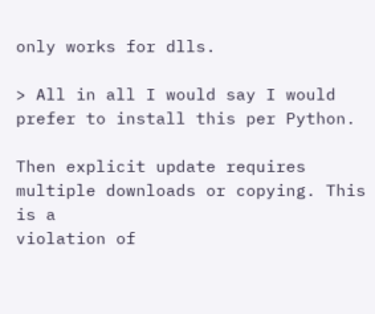only works for dlls.

> All in all I would say I would prefer to install this per Python.

Then explicit update requires multiple downloads or copying. This is a
violation of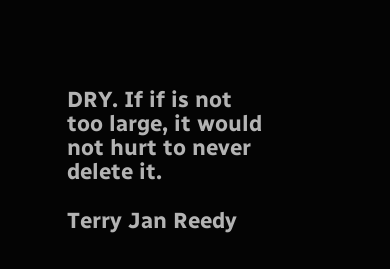DRY. If if is not too large, it would not hurt to never
delete it.

Terry Jan Reedy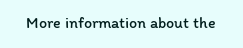More information about the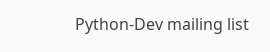Python-Dev mailing list